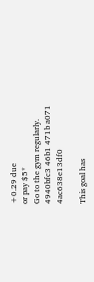+0.29 due
or pay $5*
Go to the gym regularly.
4940bfc3 46b1 471b a071 4ac638e13df0

This goal has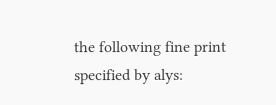the following fine print specified by alys: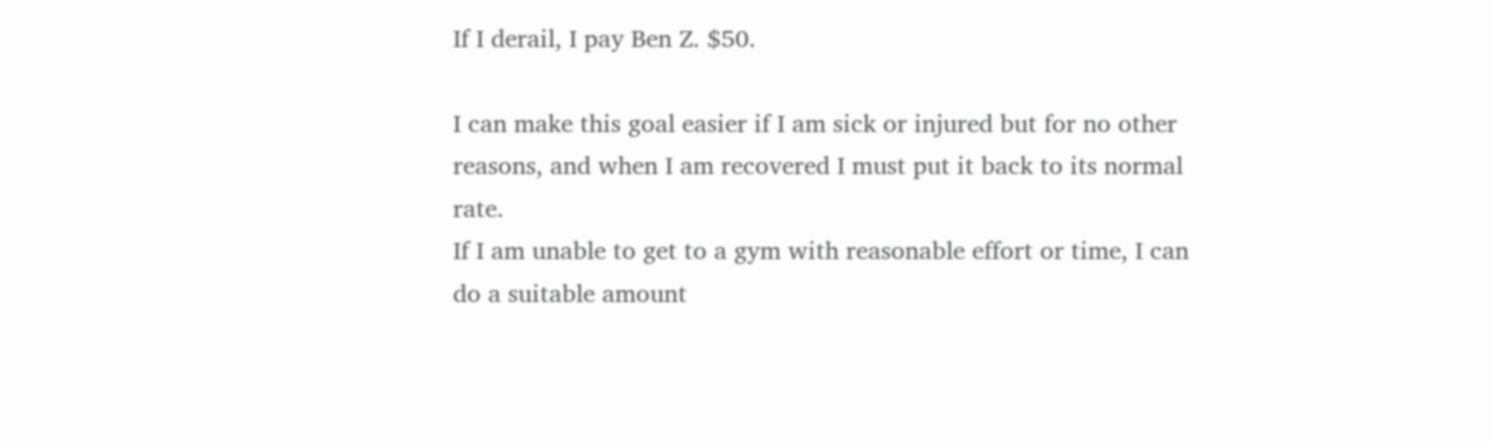If I derail, I pay Ben Z. $50.

I can make this goal easier if I am sick or injured but for no other reasons, and when I am recovered I must put it back to its normal rate.
If I am unable to get to a gym with reasonable effort or time, I can do a suitable amount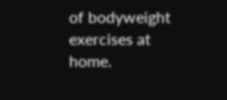of bodyweight exercises at home.